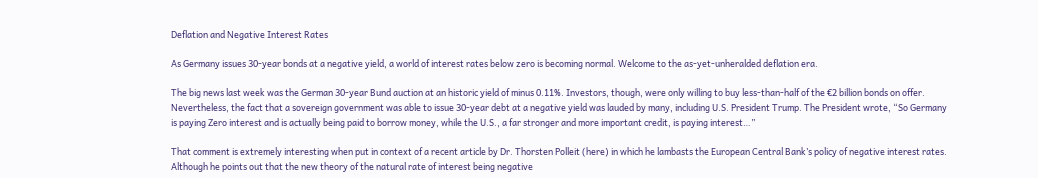Deflation and Negative Interest Rates

As Germany issues 30-year bonds at a negative yield, a world of interest rates below zero is becoming normal. Welcome to the as-yet-unheralded deflation era.

The big news last week was the German 30-year Bund auction at an historic yield of minus 0.11%. Investors, though, were only willing to buy less-than-half of the €2 billion bonds on offer. Nevertheless, the fact that a sovereign government was able to issue 30-year debt at a negative yield was lauded by many, including U.S. President Trump. The President wrote, “So Germany is paying Zero interest and is actually being paid to borrow money, while the U.S., a far stronger and more important credit, is paying interest…”

That comment is extremely interesting when put in context of a recent article by Dr. Thorsten Polleit (here) in which he lambasts the European Central Bank’s policy of negative interest rates. Although he points out that the new theory of the natural rate of interest being negative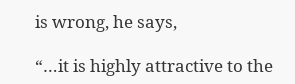is wrong, he says,

“…it is highly attractive to the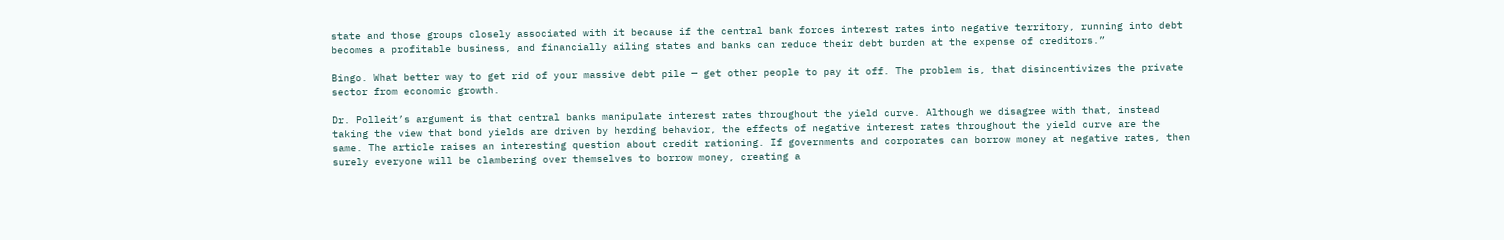state and those groups closely associated with it because if the central bank forces interest rates into negative territory, running into debt becomes a profitable business, and financially ailing states and banks can reduce their debt burden at the expense of creditors.”

Bingo. What better way to get rid of your massive debt pile — get other people to pay it off. The problem is, that disincentivizes the private sector from economic growth.

Dr. Polleit’s argument is that central banks manipulate interest rates throughout the yield curve. Although we disagree with that, instead taking the view that bond yields are driven by herding behavior, the effects of negative interest rates throughout the yield curve are the same. The article raises an interesting question about credit rationing. If governments and corporates can borrow money at negative rates, then surely everyone will be clambering over themselves to borrow money, creating a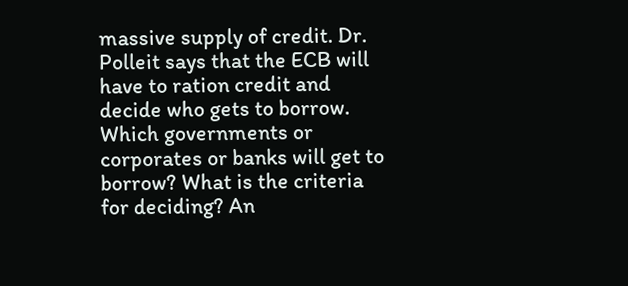massive supply of credit. Dr. Polleit says that the ECB will have to ration credit and decide who gets to borrow. Which governments or corporates or banks will get to borrow? What is the criteria for deciding? An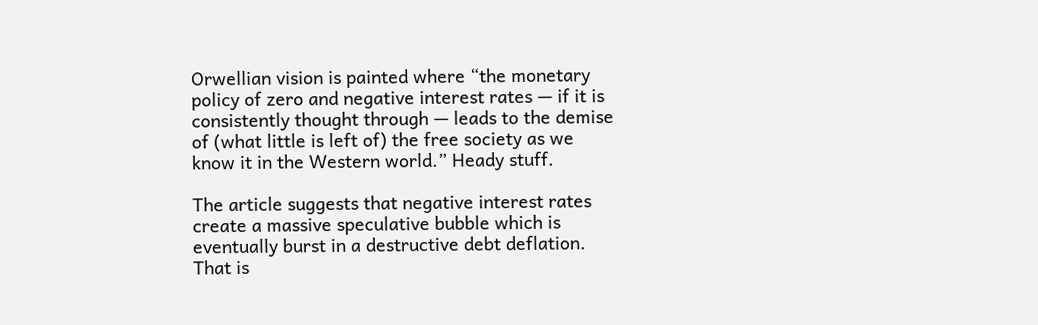Orwellian vision is painted where “the monetary policy of zero and negative interest rates — if it is consistently thought through — leads to the demise of (what little is left of) the free society as we know it in the Western world.” Heady stuff.

The article suggests that negative interest rates create a massive speculative bubble which is eventually burst in a destructive debt deflation. That is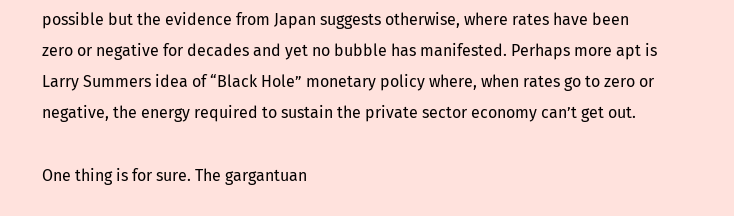possible but the evidence from Japan suggests otherwise, where rates have been zero or negative for decades and yet no bubble has manifested. Perhaps more apt is Larry Summers idea of “Black Hole” monetary policy where, when rates go to zero or negative, the energy required to sustain the private sector economy can’t get out.

One thing is for sure. The gargantuan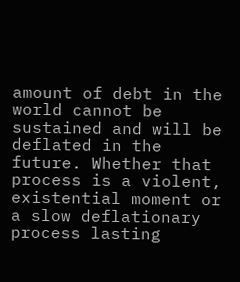amount of debt in the world cannot be sustained and will be deflated in the future. Whether that process is a violent, existential moment or a slow deflationary process lasting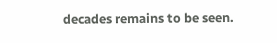decades remains to be seen.